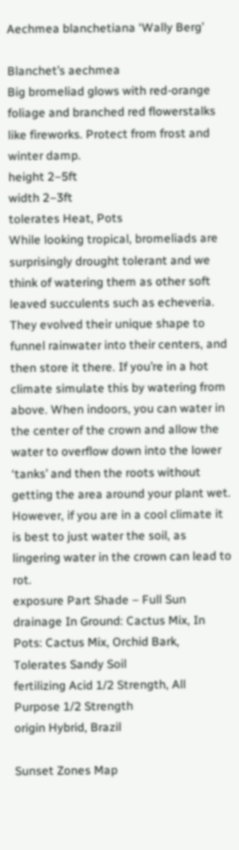Aechmea blanchetiana ‘Wally Berg’

Blanchet’s aechmea
Big bromeliad glows with red-orange foliage and branched red flowerstalks like fireworks. Protect from frost and winter damp.
height 2–5ft
width 2–3ft
tolerates Heat, Pots
While looking tropical, bromeliads are surprisingly drought tolerant and we think of watering them as other soft leaved succulents such as echeveria. They evolved their unique shape to funnel rainwater into their centers, and then store it there. If you’re in a hot climate simulate this by watering from above. When indoors, you can water in the center of the crown and allow the water to overflow down into the lower ‘tanks’ and then the roots without getting the area around your plant wet. However, if you are in a cool climate it is best to just water the soil, as lingering water in the crown can lead to rot.
exposure Part Shade – Full Sun
drainage In Ground: Cactus Mix, In Pots: Cactus Mix, Orchid Bark, Tolerates Sandy Soil
fertilizing Acid 1/2 Strength, All Purpose 1/2 Strength
origin Hybrid, Brazil

Sunset Zones Map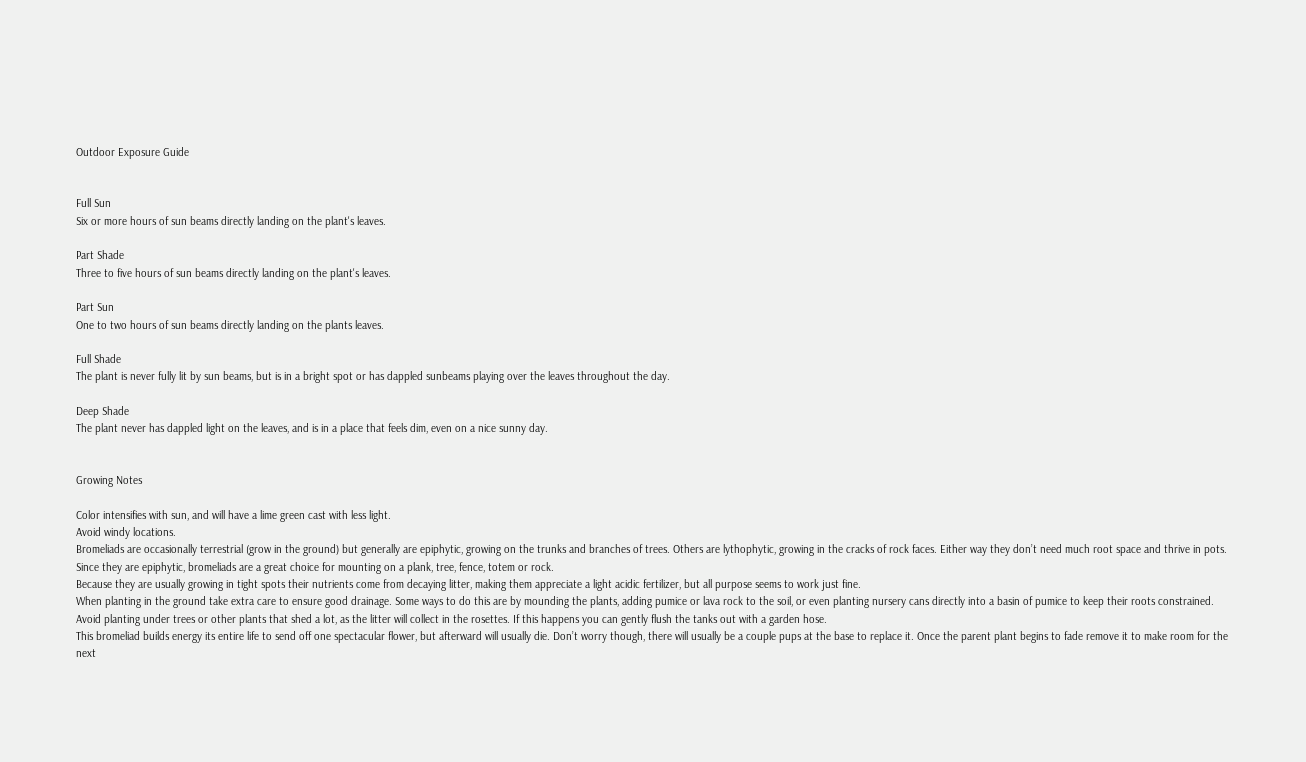Outdoor Exposure Guide


Full Sun
Six or more hours of sun beams directly landing on the plant's leaves.

Part Shade
Three to five hours of sun beams directly landing on the plant's leaves.

Part Sun
One to two hours of sun beams directly landing on the plants leaves.

Full Shade
The plant is never fully lit by sun beams, but is in a bright spot or has dappled sunbeams playing over the leaves throughout the day.

Deep Shade
The plant never has dappled light on the leaves, and is in a place that feels dim, even on a nice sunny day.


Growing Notes

Color intensifies with sun, and will have a lime green cast with less light.
Avoid windy locations.
Bromeliads are occasionally terrestrial (grow in the ground) but generally are epiphytic, growing on the trunks and branches of trees. Others are lythophytic, growing in the cracks of rock faces. Either way they don’t need much root space and thrive in pots.
Since they are epiphytic, bromeliads are a great choice for mounting on a plank, tree, fence, totem or rock.
Because they are usually growing in tight spots their nutrients come from decaying litter, making them appreciate a light acidic fertilizer, but all purpose seems to work just fine.
When planting in the ground take extra care to ensure good drainage. Some ways to do this are by mounding the plants, adding pumice or lava rock to the soil, or even planting nursery cans directly into a basin of pumice to keep their roots constrained.
Avoid planting under trees or other plants that shed a lot, as the litter will collect in the rosettes. If this happens you can gently flush the tanks out with a garden hose.
This bromeliad builds energy its entire life to send off one spectacular flower, but afterward will usually die. Don’t worry though, there will usually be a couple pups at the base to replace it. Once the parent plant begins to fade remove it to make room for the next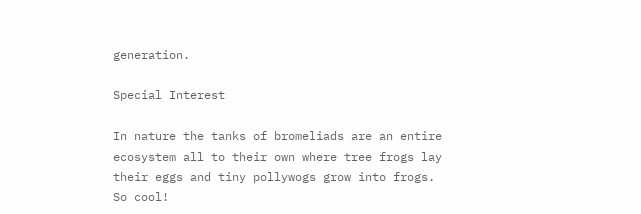generation.

Special Interest

In nature the tanks of bromeliads are an entire ecosystem all to their own where tree frogs lay their eggs and tiny pollywogs grow into frogs. So cool!